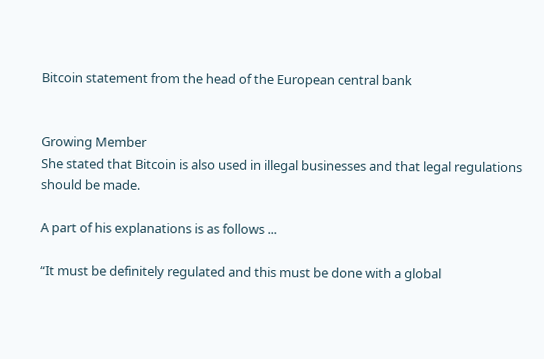Bitcoin statement from the head of the European central bank


Growing Member
She stated that Bitcoin is also used in illegal businesses and that legal regulations should be made.

A part of his explanations is as follows ...

“It must be definitely regulated and this must be done with a global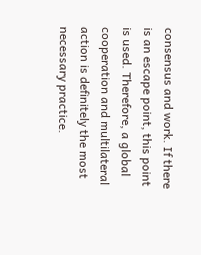consensus and work. If there is an escape point, this point is used. Therefore, a global cooperation and multilateral action is definitely the most necessary practice.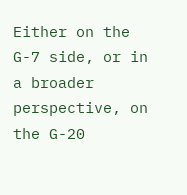Either on the G-7 side, or in a broader perspective, on the G-20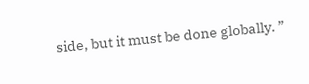side, but it must be done globally. ”